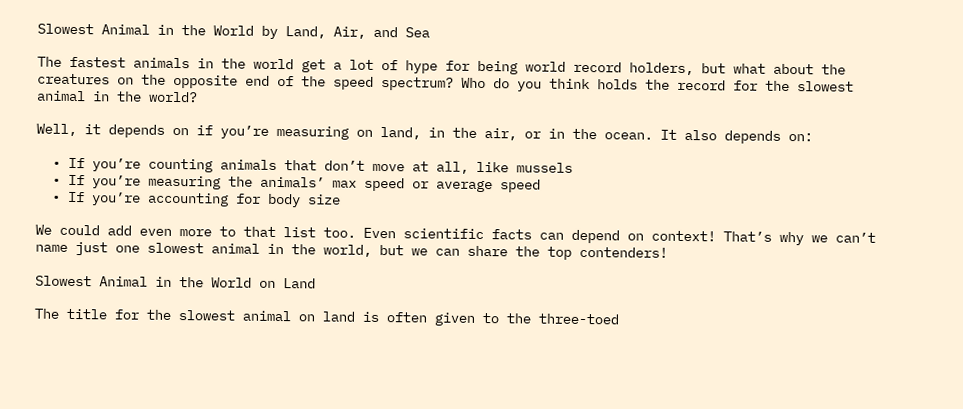Slowest Animal in the World by Land, Air, and Sea

The fastest animals in the world get a lot of hype for being world record holders, but what about the creatures on the opposite end of the speed spectrum? Who do you think holds the record for the slowest animal in the world?

Well, it depends on if you’re measuring on land, in the air, or in the ocean. It also depends on:

  • If you’re counting animals that don’t move at all, like mussels
  • If you’re measuring the animals’ max speed or average speed
  • If you’re accounting for body size

We could add even more to that list too. Even scientific facts can depend on context! That’s why we can’t name just one slowest animal in the world, but we can share the top contenders!

Slowest Animal in the World on Land

The title for the slowest animal on land is often given to the three-toed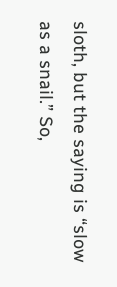sloth, but the saying is “slow as a snail.” So,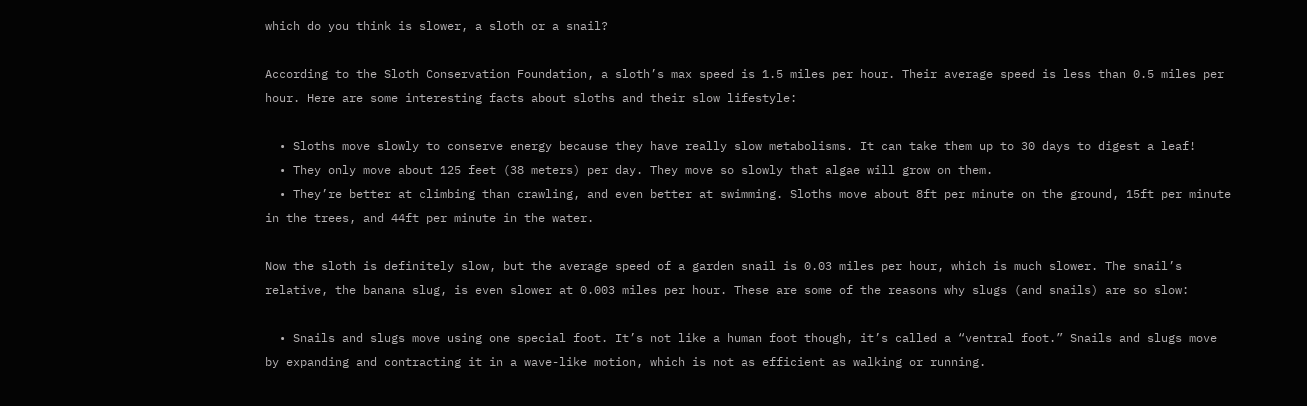which do you think is slower, a sloth or a snail?

According to the Sloth Conservation Foundation, a sloth’s max speed is 1.5 miles per hour. Their average speed is less than 0.5 miles per hour. Here are some interesting facts about sloths and their slow lifestyle:

  • Sloths move slowly to conserve energy because they have really slow metabolisms. It can take them up to 30 days to digest a leaf!
  • They only move about 125 feet (38 meters) per day. They move so slowly that algae will grow on them.
  • They’re better at climbing than crawling, and even better at swimming. Sloths move about 8ft per minute on the ground, 15ft per minute in the trees, and 44ft per minute in the water.

Now the sloth is definitely slow, but the average speed of a garden snail is 0.03 miles per hour, which is much slower. The snail’s relative, the banana slug, is even slower at 0.003 miles per hour. These are some of the reasons why slugs (and snails) are so slow:

  • Snails and slugs move using one special foot. It’s not like a human foot though, it’s called a “ventral foot.” Snails and slugs move by expanding and contracting it in a wave-like motion, which is not as efficient as walking or running.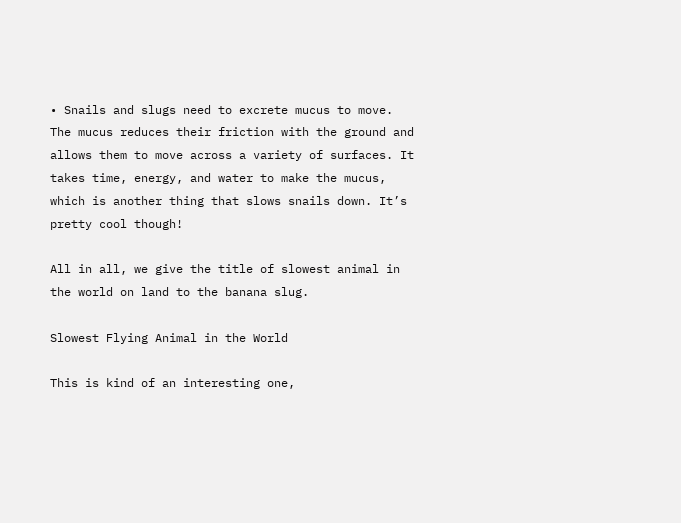• Snails and slugs need to excrete mucus to move. The mucus reduces their friction with the ground and allows them to move across a variety of surfaces. It takes time, energy, and water to make the mucus, which is another thing that slows snails down. It’s pretty cool though!

All in all, we give the title of slowest animal in the world on land to the banana slug.

Slowest Flying Animal in the World

This is kind of an interesting one,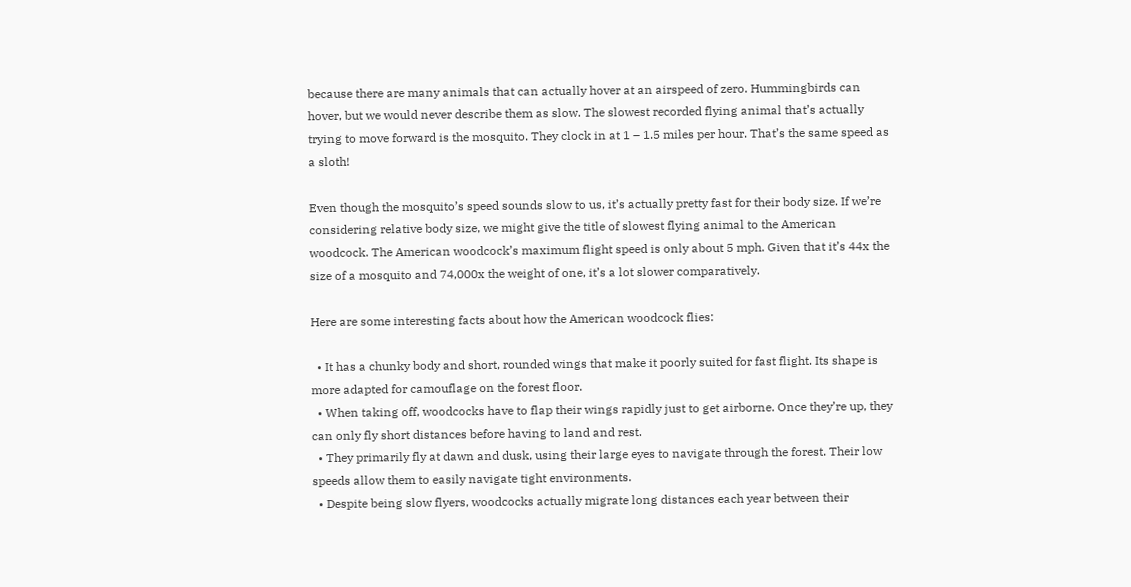because there are many animals that can actually hover at an airspeed of zero. Hummingbirds can hover, but we would never describe them as slow. The slowest recorded flying animal that’s actually trying to move forward is the mosquito. They clock in at 1 – 1.5 miles per hour. That’s the same speed as a sloth!

Even though the mosquito’s speed sounds slow to us, it’s actually pretty fast for their body size. If we’re considering relative body size, we might give the title of slowest flying animal to the American woodcock. The American woodcock’s maximum flight speed is only about 5 mph. Given that it’s 44x the size of a mosquito and 74,000x the weight of one, it’s a lot slower comparatively.

Here are some interesting facts about how the American woodcock flies:

  • It has a chunky body and short, rounded wings that make it poorly suited for fast flight. Its shape is more adapted for camouflage on the forest floor.
  • When taking off, woodcocks have to flap their wings rapidly just to get airborne. Once they’re up, they can only fly short distances before having to land and rest.
  • They primarily fly at dawn and dusk, using their large eyes to navigate through the forest. Their low speeds allow them to easily navigate tight environments.
  • Despite being slow flyers, woodcocks actually migrate long distances each year between their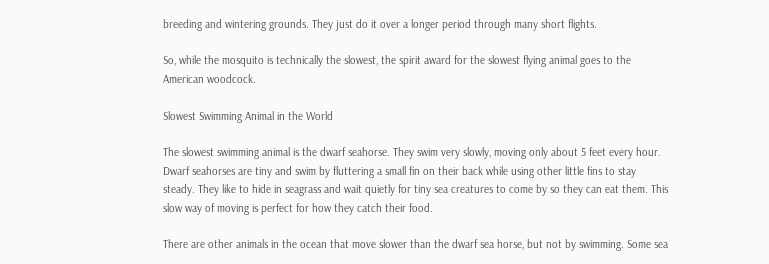breeding and wintering grounds. They just do it over a longer period through many short flights.

So, while the mosquito is technically the slowest, the spirit award for the slowest flying animal goes to the American woodcock.

Slowest Swimming Animal in the World

The slowest swimming animal is the dwarf seahorse. They swim very slowly, moving only about 5 feet every hour. Dwarf seahorses are tiny and swim by fluttering a small fin on their back while using other little fins to stay steady. They like to hide in seagrass and wait quietly for tiny sea creatures to come by so they can eat them. This slow way of moving is perfect for how they catch their food.

There are other animals in the ocean that move slower than the dwarf sea horse, but not by swimming. Some sea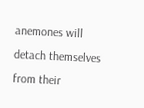anemones will detach themselves from their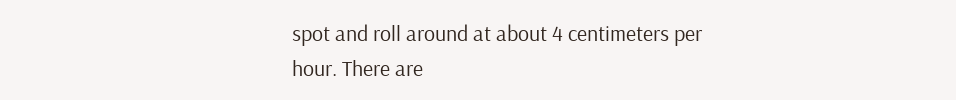spot and roll around at about 4 centimeters per hour. There are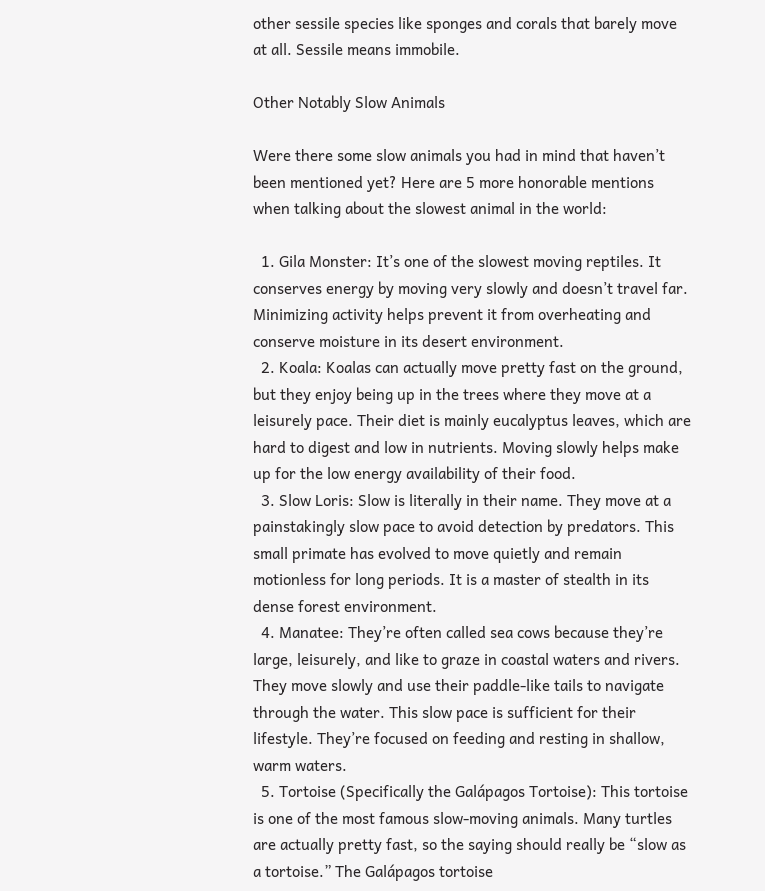other sessile species like sponges and corals that barely move at all. Sessile means immobile.

Other Notably Slow Animals

Were there some slow animals you had in mind that haven’t been mentioned yet? Here are 5 more honorable mentions when talking about the slowest animal in the world:

  1. Gila Monster: It’s one of the slowest moving reptiles. It conserves energy by moving very slowly and doesn’t travel far. Minimizing activity helps prevent it from overheating and conserve moisture in its desert environment.
  2. Koala: Koalas can actually move pretty fast on the ground, but they enjoy being up in the trees where they move at a leisurely pace. Their diet is mainly eucalyptus leaves, which are hard to digest and low in nutrients. Moving slowly helps make up for the low energy availability of their food.
  3. Slow Loris: Slow is literally in their name. They move at a painstakingly slow pace to avoid detection by predators. This small primate has evolved to move quietly and remain motionless for long periods. It is a master of stealth in its dense forest environment.
  4. Manatee: They’re often called sea cows because they’re large, leisurely, and like to graze in coastal waters and rivers. They move slowly and use their paddle-like tails to navigate through the water. This slow pace is sufficient for their lifestyle. They’re focused on feeding and resting in shallow, warm waters.
  5. Tortoise (Specifically the Galápagos Tortoise): This tortoise is one of the most famous slow-moving animals. Many turtles are actually pretty fast, so the saying should really be “slow as a tortoise.” The Galápagos tortoise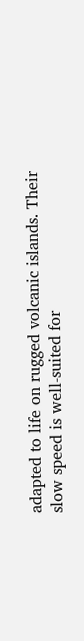adapted to life on rugged volcanic islands. Their slow speed is well-suited for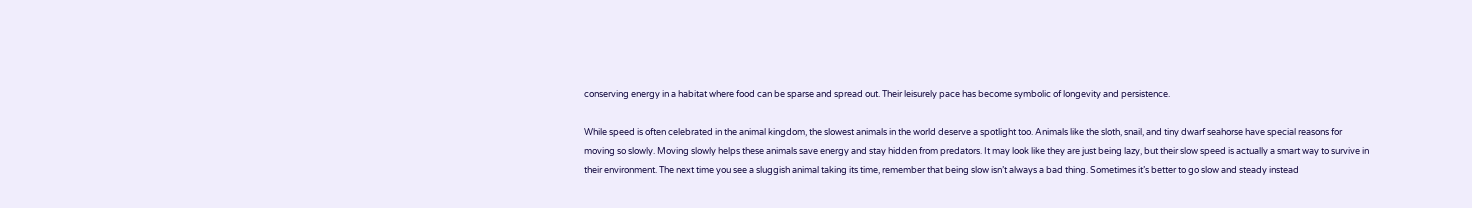conserving energy in a habitat where food can be sparse and spread out. Their leisurely pace has become symbolic of longevity and persistence.

While speed is often celebrated in the animal kingdom, the slowest animals in the world deserve a spotlight too. Animals like the sloth, snail, and tiny dwarf seahorse have special reasons for moving so slowly. Moving slowly helps these animals save energy and stay hidden from predators. It may look like they are just being lazy, but their slow speed is actually a smart way to survive in their environment. The next time you see a sluggish animal taking its time, remember that being slow isn’t always a bad thing. Sometimes it’s better to go slow and steady instead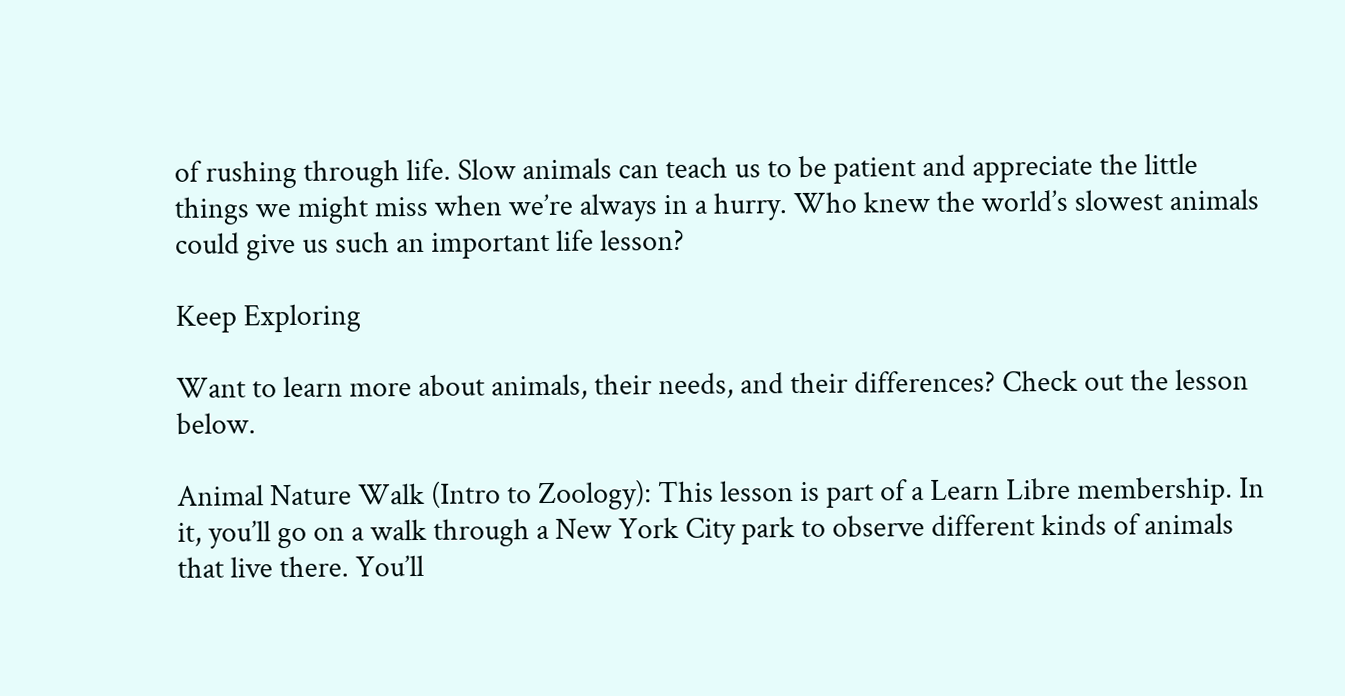of rushing through life. Slow animals can teach us to be patient and appreciate the little things we might miss when we’re always in a hurry. Who knew the world’s slowest animals could give us such an important life lesson?

Keep Exploring

Want to learn more about animals, their needs, and their differences? Check out the lesson below.

Animal Nature Walk (Intro to Zoology): This lesson is part of a Learn Libre membership. In it, you’ll go on a walk through a New York City park to observe different kinds of animals that live there. You’ll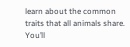learn about the common traits that all animals share. You’ll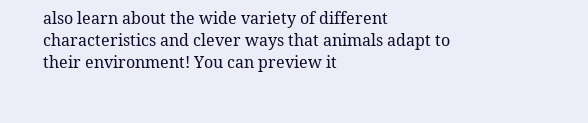also learn about the wide variety of different characteristics and clever ways that animals adapt to their environment! You can preview it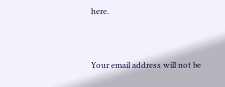here.


Your email address will not be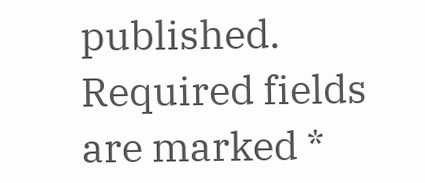published. Required fields are marked *